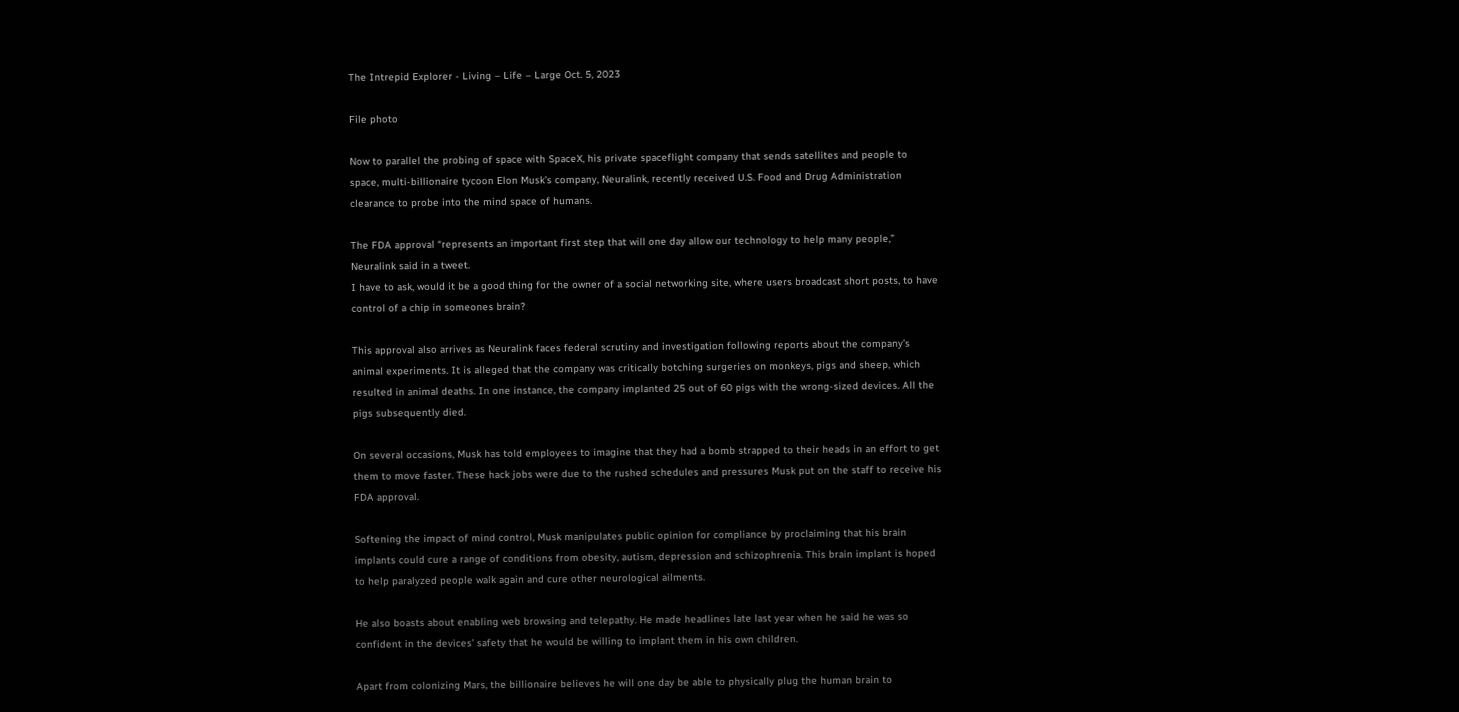The Intrepid Explorer - Living – Life – Large Oct. 5, 2023

File photo

Now to parallel the probing of space with SpaceX, his private spaceflight company that sends satellites and people to space, multi-billionaire tycoon Elon Musk’s company, Neuralink, recently received U.S. Food and Drug Administration clearance to probe into the mind space of humans.

The FDA approval “represents an important first step that will one day allow our technology to help many people,” Neuralink said in a tweet.
I have to ask, would it be a good thing for the owner of a social networking site, where users broadcast short posts, to have control of a chip in someones brain?

This approval also arrives as Neuralink faces federal scrutiny and investigation following reports about the company’s animal experiments. It is alleged that the company was critically botching surgeries on monkeys, pigs and sheep, which resulted in animal deaths. In one instance, the company implanted 25 out of 60 pigs with the wrong-sized devices. All the pigs subsequently died.

On several occasions, Musk has told employees to imagine that they had a bomb strapped to their heads in an effort to get them to move faster. These hack jobs were due to the rushed schedules and pressures Musk put on the staff to receive his FDA approval.

Softening the impact of mind control, Musk manipulates public opinion for compliance by proclaiming that his brain implants could cure a range of conditions from obesity, autism, depression and schizophrenia. This brain implant is hoped to help paralyzed people walk again and cure other neurological ailments.

He also boasts about enabling web browsing and telepathy. He made headlines late last year when he said he was so confident in the devices’ safety that he would be willing to implant them in his own children.

Apart from colonizing Mars, the billionaire believes he will one day be able to physically plug the human brain to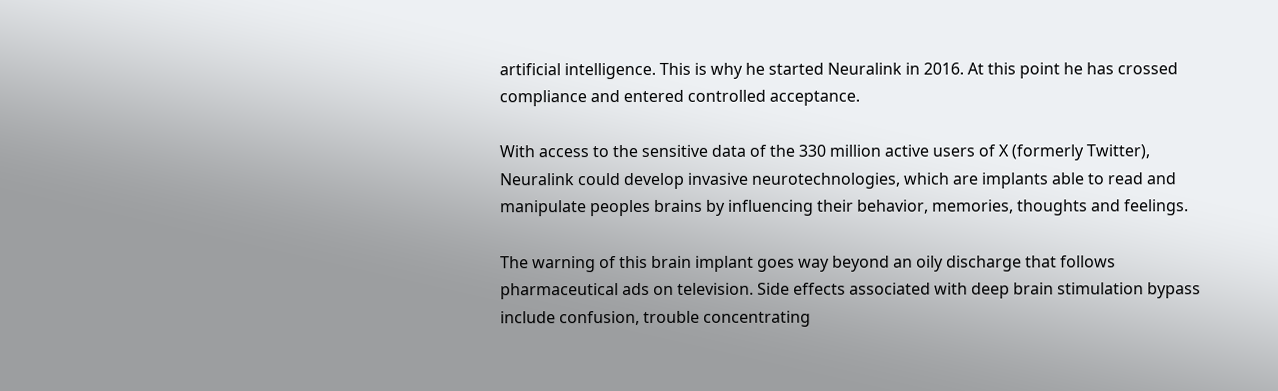artificial intelligence. This is why he started Neuralink in 2016. At this point he has crossed compliance and entered controlled acceptance.

With access to the sensitive data of the 330 million active users of X (formerly Twitter), Neuralink could develop invasive neurotechnologies, which are implants able to read and manipulate peoples brains by influencing their behavior, memories, thoughts and feelings.

The warning of this brain implant goes way beyond an oily discharge that follows pharmaceutical ads on television. Side effects associated with deep brain stimulation bypass include confusion, trouble concentrating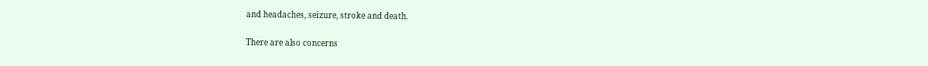and headaches, seizure, stroke and death.

There are also concerns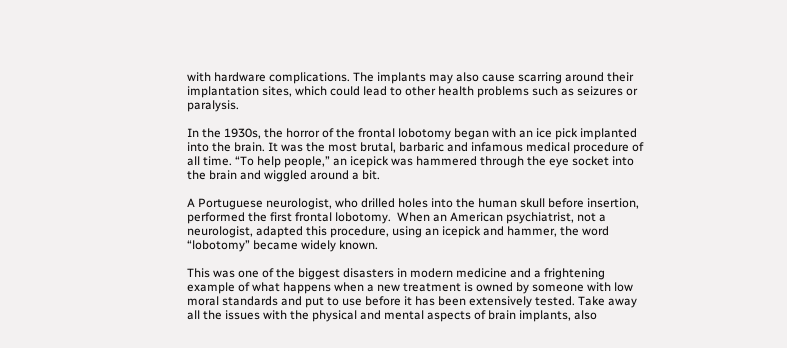with hardware complications. The implants may also cause scarring around their implantation sites, which could lead to other health problems such as seizures or paralysis.

In the 1930s, the horror of the frontal lobotomy began with an ice pick implanted into the brain. It was the most brutal, barbaric and infamous medical procedure of all time. “To help people,” an icepick was hammered through the eye socket into the brain and wiggled around a bit.

A Portuguese neurologist, who drilled holes into the human skull before insertion, performed the first frontal lobotomy.  When an American psychiatrist, not a neurologist, adapted this procedure, using an icepick and hammer, the word “lobotomy” became widely known.

This was one of the biggest disasters in modern medicine and a frightening example of what happens when a new treatment is owned by someone with low moral standards and put to use before it has been extensively tested. Take away all the issues with the physical and mental aspects of brain implants, also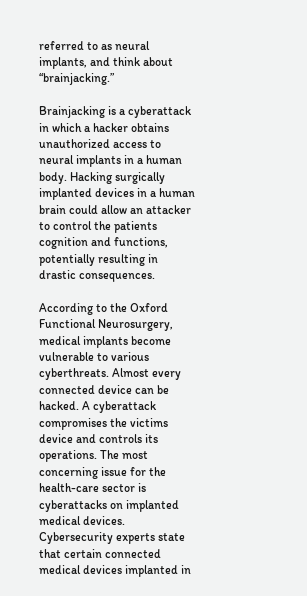referred to as neural implants, and think about “brainjacking.”

Brainjacking is a cyberattack in which a hacker obtains unauthorized access to neural implants in a human body. Hacking surgically implanted devices in a human brain could allow an attacker to control the patients cognition and functions, potentially resulting in drastic consequences.

According to the Oxford Functional Neurosurgery, medical implants become vulnerable to various cyberthreats. Almost every connected device can be hacked. A cyberattack compromises the victims device and controls its operations. The most concerning issue for the health-care sector is cyberattacks on implanted medical devices. Cybersecurity experts state that certain connected medical devices implanted in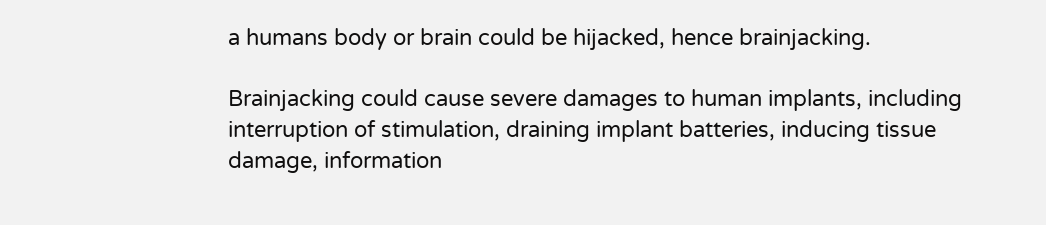a humans body or brain could be hijacked, hence brainjacking.

Brainjacking could cause severe damages to human implants, including interruption of stimulation, draining implant batteries, inducing tissue damage, information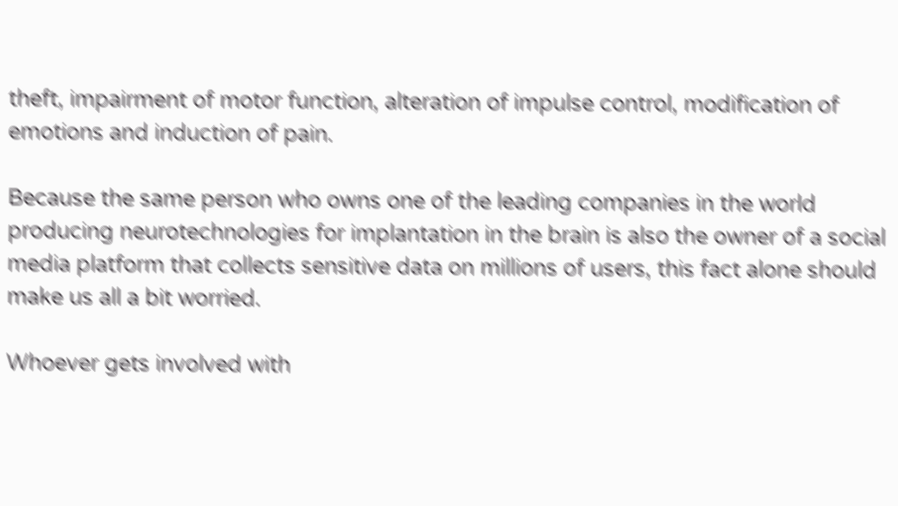theft, impairment of motor function, alteration of impulse control, modification of emotions and induction of pain.

Because the same person who owns one of the leading companies in the world producing neurotechnologies for implantation in the brain is also the owner of a social media platform that collects sensitive data on millions of users, this fact alone should make us all a bit worried.

Whoever gets involved with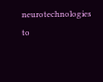neurotechnologies to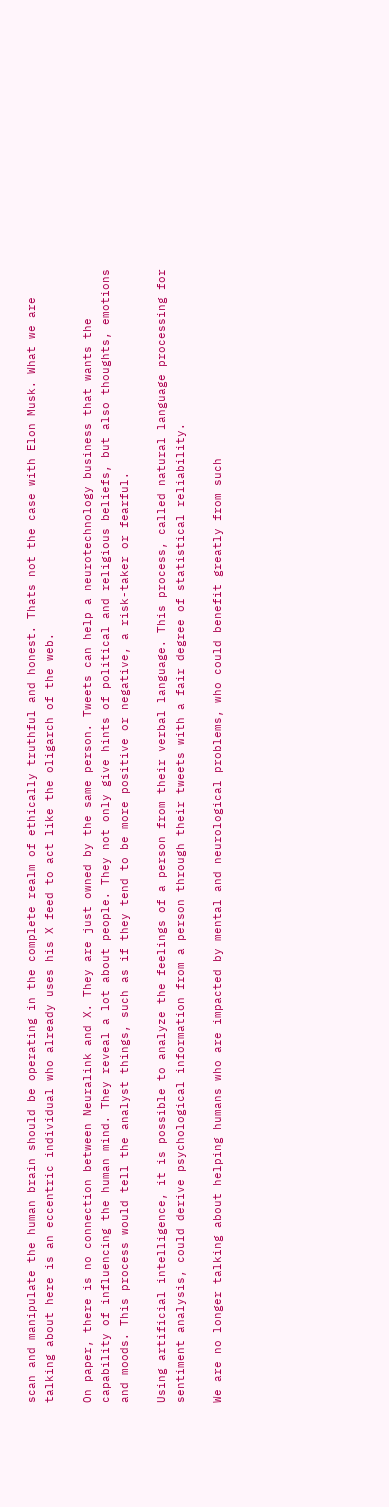scan and manipulate the human brain should be operating in the complete realm of ethically truthful and honest. Thats not the case with Elon Musk. What we are talking about here is an eccentric individual who already uses his X feed to act like the oligarch of the web.

On paper, there is no connection between Neuralink and X. They are just owned by the same person. Tweets can help a neurotechnology business that wants the capability of influencing the human mind. They reveal a lot about people. They not only give hints of political and religious beliefs, but also thoughts, emotions and moods. This process would tell the analyst things, such as if they tend to be more positive or negative, a risk-taker or fearful.

Using artificial intelligence, it is possible to analyze the feelings of a person from their verbal language. This process, called natural language processing for sentiment analysis, could derive psychological information from a person through their tweets with a fair degree of statistical reliability.

We are no longer talking about helping humans who are impacted by mental and neurological problems, who could benefit greatly from such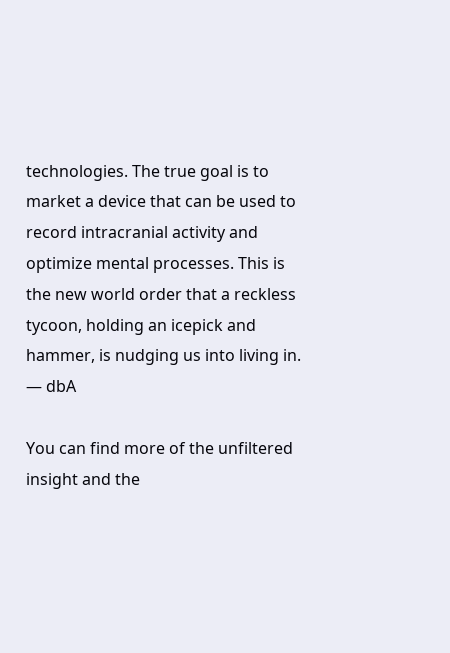technologies. The true goal is to market a device that can be used to record intracranial activity and optimize mental processes. This is the new world order that a reckless tycoon, holding an icepick and hammer, is nudging us into living in.  — dbA

You can find more of the unfiltered insight and the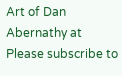Art of Dan Abernathy at
Please subscribe to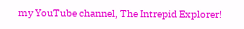my YouTube channel, The Intrepid Explorer!